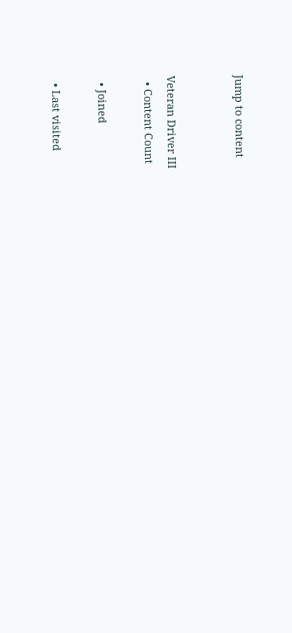Jump to content


Veteran Driver III
  • Content Count

  • Joined

  • Last visited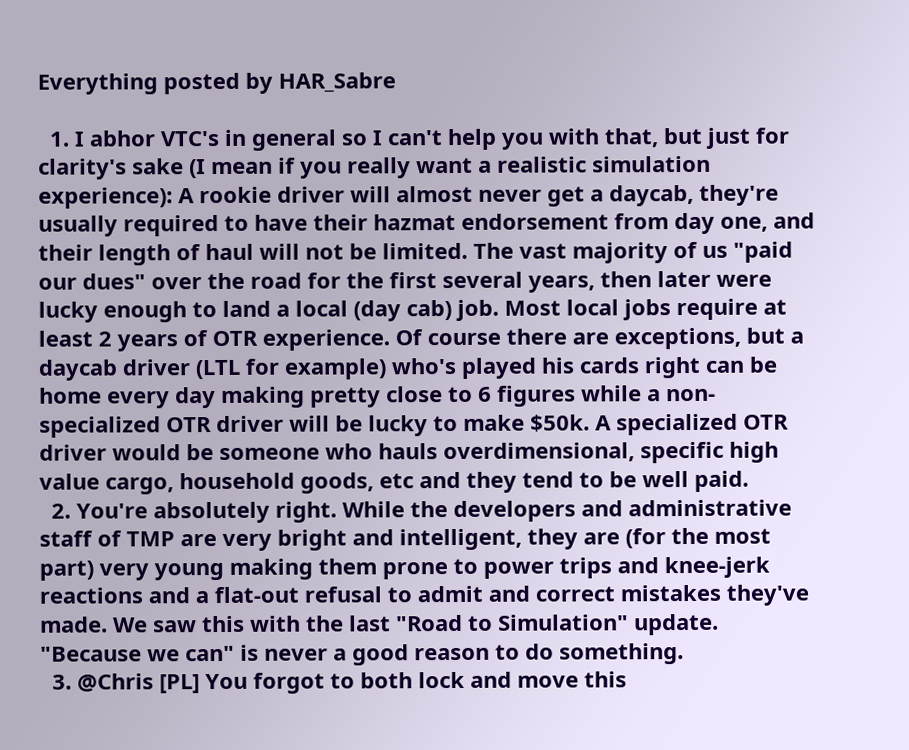Everything posted by HAR_Sabre

  1. I abhor VTC's in general so I can't help you with that, but just for clarity's sake (I mean if you really want a realistic simulation experience): A rookie driver will almost never get a daycab, they're usually required to have their hazmat endorsement from day one, and their length of haul will not be limited. The vast majority of us "paid our dues" over the road for the first several years, then later were lucky enough to land a local (day cab) job. Most local jobs require at least 2 years of OTR experience. Of course there are exceptions, but a daycab driver (LTL for example) who's played his cards right can be home every day making pretty close to 6 figures while a non-specialized OTR driver will be lucky to make $50k. A specialized OTR driver would be someone who hauls overdimensional, specific high value cargo, household goods, etc and they tend to be well paid.
  2. You're absolutely right. While the developers and administrative staff of TMP are very bright and intelligent, they are (for the most part) very young making them prone to power trips and knee-jerk reactions and a flat-out refusal to admit and correct mistakes they've made. We saw this with the last "Road to Simulation" update. "Because we can" is never a good reason to do something.
  3. @Chris [PL] You forgot to both lock and move this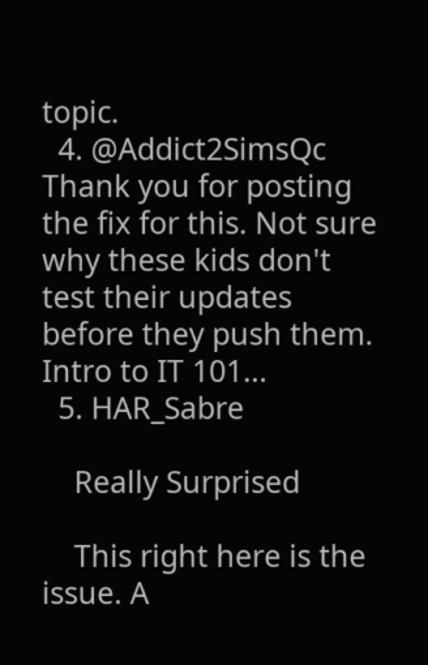topic.
  4. @Addict2SimsQc Thank you for posting the fix for this. Not sure why these kids don't test their updates before they push them. Intro to IT 101...
  5. HAR_Sabre

    Really Surprised

    This right here is the issue. A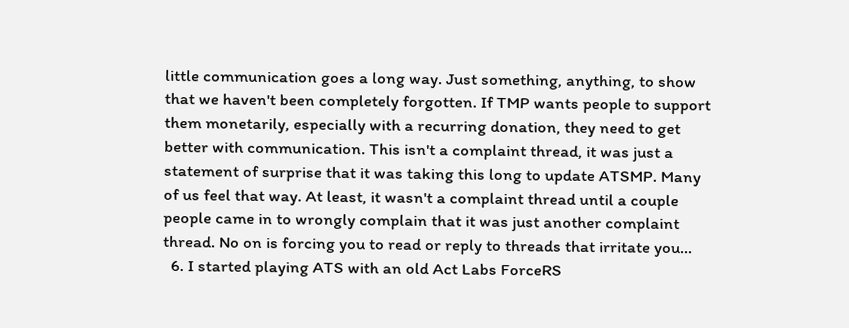little communication goes a long way. Just something, anything, to show that we haven't been completely forgotten. If TMP wants people to support them monetarily, especially with a recurring donation, they need to get better with communication. This isn't a complaint thread, it was just a statement of surprise that it was taking this long to update ATSMP. Many of us feel that way. At least, it wasn't a complaint thread until a couple people came in to wrongly complain that it was just another complaint thread. No on is forcing you to read or reply to threads that irritate you...
  6. I started playing ATS with an old Act Labs ForceRS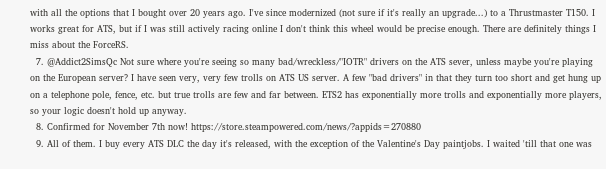with all the options that I bought over 20 years ago. I've since modernized (not sure if it's really an upgrade...) to a Thrustmaster T150. I works great for ATS, but if I was still actively racing online I don't think this wheel would be precise enough. There are definitely things I miss about the ForceRS.
  7. @Addict2SimsQc Not sure where you're seeing so many bad/wreckless/"IOTR" drivers on the ATS sever, unless maybe you're playing on the European server? I have seen very, very few trolls on ATS US server. A few "bad drivers" in that they turn too short and get hung up on a telephone pole, fence, etc. but true trolls are few and far between. ETS2 has exponentially more trolls and exponentially more players, so your logic doesn't hold up anyway.
  8. Confirmed for November 7th now! https://store.steampowered.com/news/?appids=270880
  9. All of them. I buy every ATS DLC the day it's released, with the exception of the Valentine's Day paintjobs. I waited 'till that one was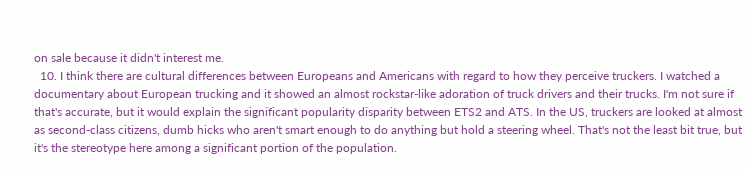on sale because it didn't interest me.
  10. I think there are cultural differences between Europeans and Americans with regard to how they perceive truckers. I watched a documentary about European trucking and it showed an almost rockstar-like adoration of truck drivers and their trucks. I'm not sure if that's accurate, but it would explain the significant popularity disparity between ETS2 and ATS. In the US, truckers are looked at almost as second-class citizens, dumb hicks who aren't smart enough to do anything but hold a steering wheel. That's not the least bit true, but it's the stereotype here among a significant portion of the population.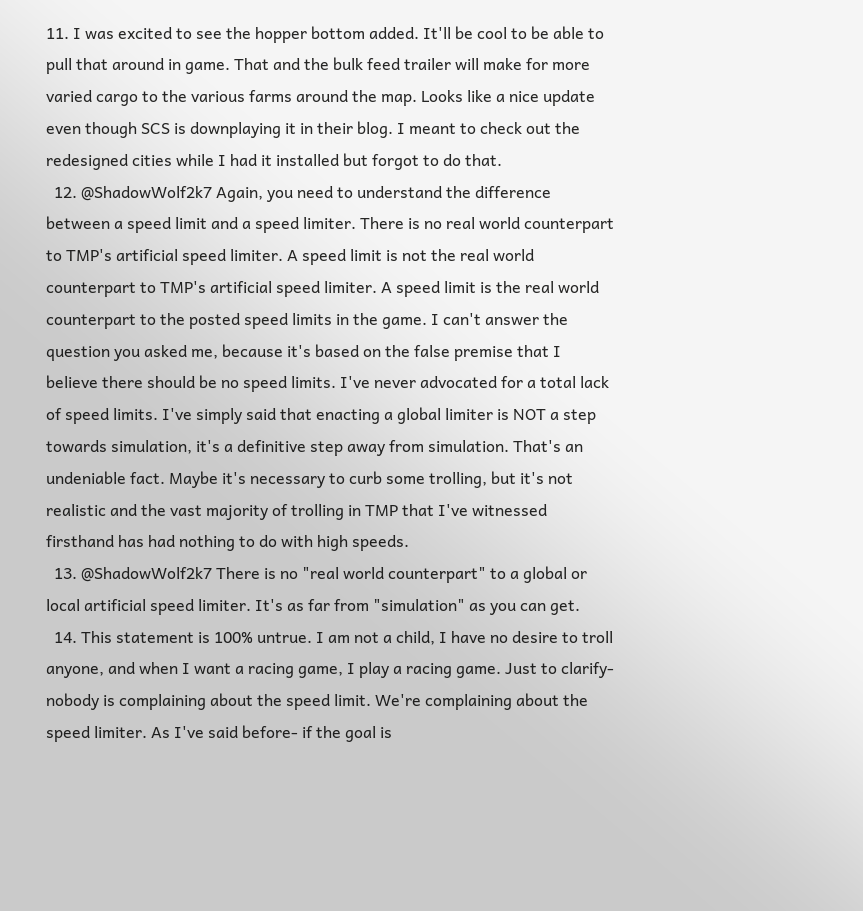11. I was excited to see the hopper bottom added. It'll be cool to be able to pull that around in game. That and the bulk feed trailer will make for more varied cargo to the various farms around the map. Looks like a nice update even though SCS is downplaying it in their blog. I meant to check out the redesigned cities while I had it installed but forgot to do that.
  12. @ShadowWolf2k7 Again, you need to understand the difference between a speed limit and a speed limiter. There is no real world counterpart to TMP's artificial speed limiter. A speed limit is not the real world counterpart to TMP's artificial speed limiter. A speed limit is the real world counterpart to the posted speed limits in the game. I can't answer the question you asked me, because it's based on the false premise that I believe there should be no speed limits. I've never advocated for a total lack of speed limits. I've simply said that enacting a global limiter is NOT a step towards simulation, it's a definitive step away from simulation. That's an undeniable fact. Maybe it's necessary to curb some trolling, but it's not realistic and the vast majority of trolling in TMP that I've witnessed firsthand has had nothing to do with high speeds.
  13. @ShadowWolf2k7 There is no "real world counterpart" to a global or local artificial speed limiter. It's as far from "simulation" as you can get.
  14. This statement is 100% untrue. I am not a child, I have no desire to troll anyone, and when I want a racing game, I play a racing game. Just to clarify- nobody is complaining about the speed limit. We're complaining about the speed limiter. As I've said before- if the goal is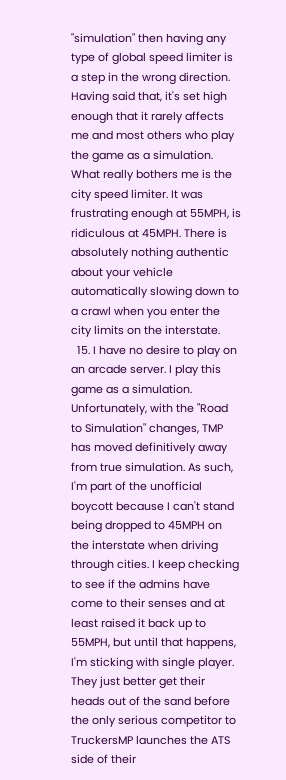"simulation" then having any type of global speed limiter is a step in the wrong direction. Having said that, it's set high enough that it rarely affects me and most others who play the game as a simulation. What really bothers me is the city speed limiter. It was frustrating enough at 55MPH, is ridiculous at 45MPH. There is absolutely nothing authentic about your vehicle automatically slowing down to a crawl when you enter the city limits on the interstate.
  15. I have no desire to play on an arcade server. I play this game as a simulation. Unfortunately, with the "Road to Simulation" changes, TMP has moved definitively away from true simulation. As such, I'm part of the unofficial boycott because I can't stand being dropped to 45MPH on the interstate when driving through cities. I keep checking to see if the admins have come to their senses and at least raised it back up to 55MPH, but until that happens, I'm sticking with single player. They just better get their heads out of the sand before the only serious competitor to TruckersMP launches the ATS side of their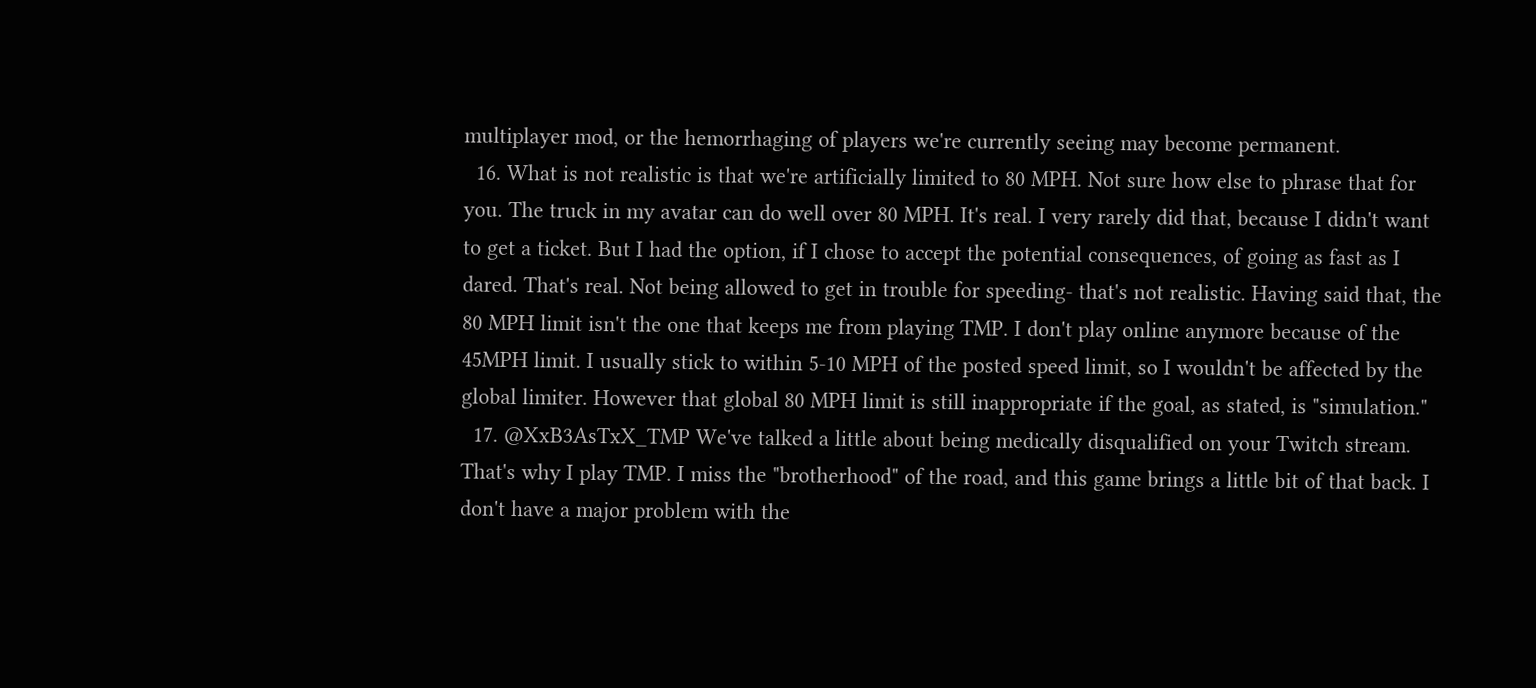multiplayer mod, or the hemorrhaging of players we're currently seeing may become permanent.
  16. What is not realistic is that we're artificially limited to 80 MPH. Not sure how else to phrase that for you. The truck in my avatar can do well over 80 MPH. It's real. I very rarely did that, because I didn't want to get a ticket. But I had the option, if I chose to accept the potential consequences, of going as fast as I dared. That's real. Not being allowed to get in trouble for speeding- that's not realistic. Having said that, the 80 MPH limit isn't the one that keeps me from playing TMP. I don't play online anymore because of the 45MPH limit. I usually stick to within 5-10 MPH of the posted speed limit, so I wouldn't be affected by the global limiter. However that global 80 MPH limit is still inappropriate if the goal, as stated, is "simulation."
  17. @XxB3AsTxX_TMP We've talked a little about being medically disqualified on your Twitch stream. That's why I play TMP. I miss the "brotherhood" of the road, and this game brings a little bit of that back. I don't have a major problem with the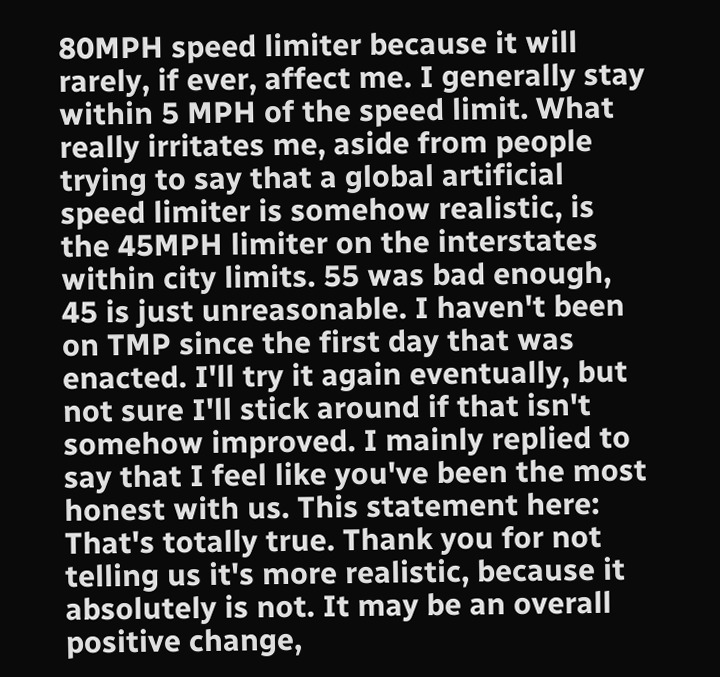80MPH speed limiter because it will rarely, if ever, affect me. I generally stay within 5 MPH of the speed limit. What really irritates me, aside from people trying to say that a global artificial speed limiter is somehow realistic, is the 45MPH limiter on the interstates within city limits. 55 was bad enough, 45 is just unreasonable. I haven't been on TMP since the first day that was enacted. I'll try it again eventually, but not sure I'll stick around if that isn't somehow improved. I mainly replied to say that I feel like you've been the most honest with us. This statement here: That's totally true. Thank you for not telling us it's more realistic, because it absolutely is not. It may be an overall positive change,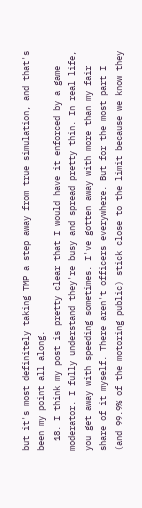but it's most definitely taking TMP a step away from true simulation, and that's been my point all along.
  18. I think my post is pretty clear that I would have it enforced by a game moderator. I fully understand they're busy and spread pretty thin. In real life, you get away with speeding sometimes. I've gotten away with more than my fair share of it myself. There aren't officers everywhere. But for the most part I (and 99.9% of the motoring public) stick close to the limit because we know they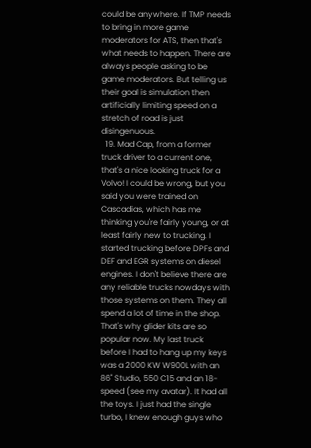could be anywhere. If TMP needs to bring in more game moderators for ATS, then that's what needs to happen. There are always people asking to be game moderators. But telling us their goal is simulation then artificially limiting speed on a stretch of road is just disingenuous.
  19. Mad Cap, from a former truck driver to a current one, that's a nice looking truck for a Volvo! I could be wrong, but you said you were trained on Cascadias, which has me thinking you're fairly young, or at least fairly new to trucking. I started trucking before DPFs and DEF and EGR systems on diesel engines. I don't believe there are any reliable trucks nowdays with those systems on them. They all spend a lot of time in the shop. That's why glider kits are so popular now. My last truck before I had to hang up my keys was a 2000 KW W900L with an 86" Studio, 550 C15 and an 18-speed (see my avatar). It had all the toys. I just had the single turbo, I knew enough guys who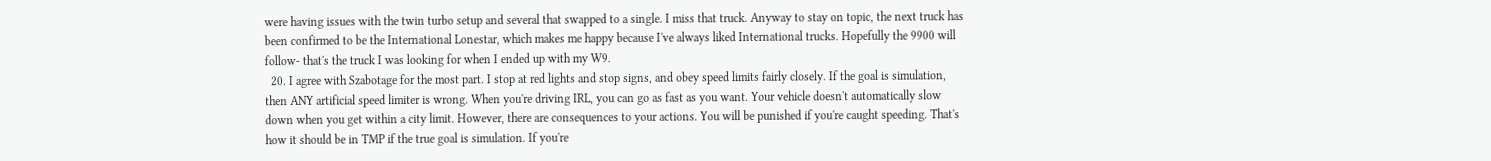were having issues with the twin turbo setup and several that swapped to a single. I miss that truck. Anyway to stay on topic, the next truck has been confirmed to be the International Lonestar, which makes me happy because I've always liked International trucks. Hopefully the 9900 will follow- that's the truck I was looking for when I ended up with my W9.
  20. I agree with Szabotage for the most part. I stop at red lights and stop signs, and obey speed limits fairly closely. If the goal is simulation, then ANY artificial speed limiter is wrong. When you're driving IRL, you can go as fast as you want. Your vehicle doesn't automatically slow down when you get within a city limit. However, there are consequences to your actions. You will be punished if you're caught speeding. That's how it should be in TMP if the true goal is simulation. If you're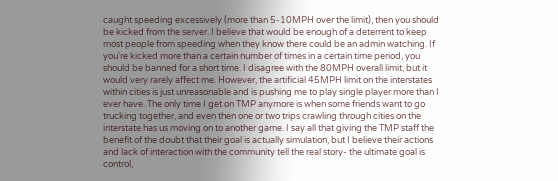caught speeding excessively (more than 5-10MPH over the limit), then you should be kicked from the server. I believe that would be enough of a deterrent to keep most people from speeding when they know there could be an admin watching. If you're kicked more than a certain number of times in a certain time period, you should be banned for a short time. I disagree with the 80MPH overall limit, but it would very rarely affect me. However, the artificial 45MPH limit on the interstates within cities is just unreasonable and is pushing me to play single player more than I ever have. The only time I get on TMP anymore is when some friends want to go trucking together, and even then one or two trips crawling through cities on the interstate has us moving on to another game. I say all that giving the TMP staff the benefit of the doubt that their goal is actually simulation, but I believe their actions and lack of interaction with the community tell the real story- the ultimate goal is control,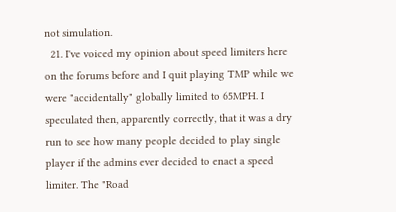not simulation.
  21. I've voiced my opinion about speed limiters here on the forums before and I quit playing TMP while we were "accidentally" globally limited to 65MPH. I speculated then, apparently correctly, that it was a dry run to see how many people decided to play single player if the admins ever decided to enact a speed limiter. The "Road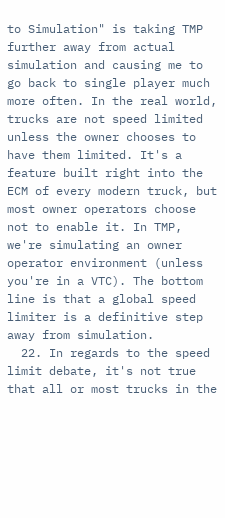to Simulation" is taking TMP further away from actual simulation and causing me to go back to single player much more often. In the real world, trucks are not speed limited unless the owner chooses to have them limited. It's a feature built right into the ECM of every modern truck, but most owner operators choose not to enable it. In TMP, we're simulating an owner operator environment (unless you're in a VTC). The bottom line is that a global speed limiter is a definitive step away from simulation.
  22. In regards to the speed limit debate, it's not true that all or most trucks in the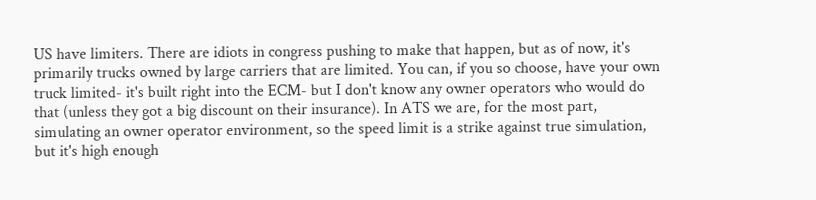US have limiters. There are idiots in congress pushing to make that happen, but as of now, it's primarily trucks owned by large carriers that are limited. You can, if you so choose, have your own truck limited- it's built right into the ECM- but I don't know any owner operators who would do that (unless they got a big discount on their insurance). In ATS we are, for the most part, simulating an owner operator environment, so the speed limit is a strike against true simulation, but it's high enough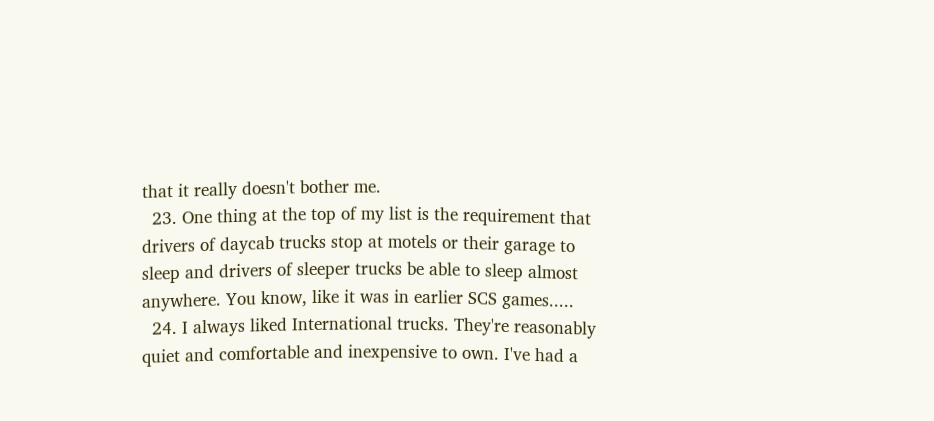that it really doesn't bother me.
  23. One thing at the top of my list is the requirement that drivers of daycab trucks stop at motels or their garage to sleep and drivers of sleeper trucks be able to sleep almost anywhere. You know, like it was in earlier SCS games.....
  24. I always liked International trucks. They're reasonably quiet and comfortable and inexpensive to own. I've had a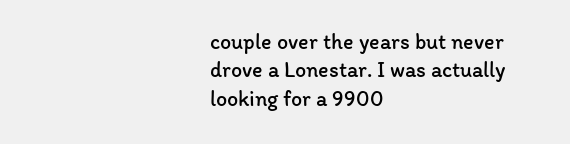couple over the years but never drove a Lonestar. I was actually looking for a 9900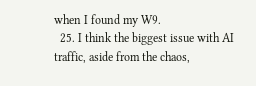when I found my W9.
  25. I think the biggest issue with AI traffic, aside from the chaos,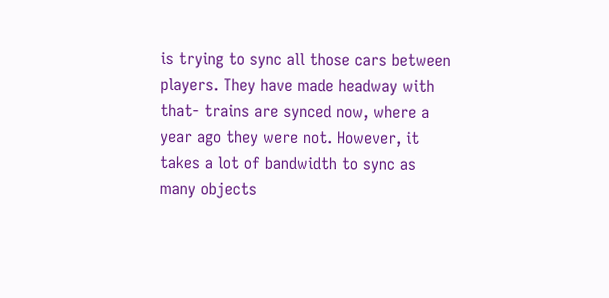is trying to sync all those cars between players. They have made headway with that- trains are synced now, where a year ago they were not. However, it takes a lot of bandwidth to sync as many objects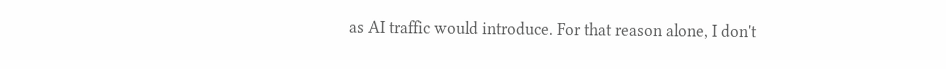as AI traffic would introduce. For that reason alone, I don't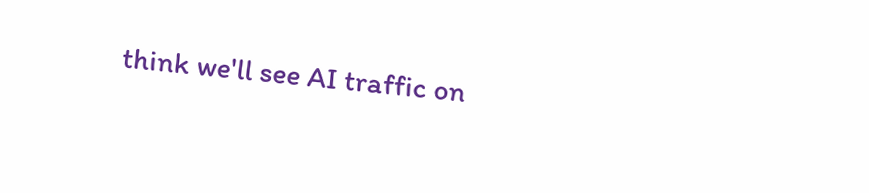think we'll see AI traffic on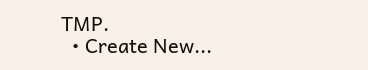TMP.
  • Create New...